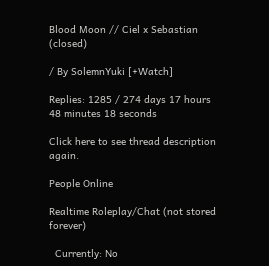Blood Moon // Ciel x Sebastian (closed)

/ By SolemnYuki [+Watch]

Replies: 1285 / 274 days 17 hours 48 minutes 18 seconds

Click here to see thread description again.

People Online

Realtime Roleplay/Chat (not stored forever)

  Currently: No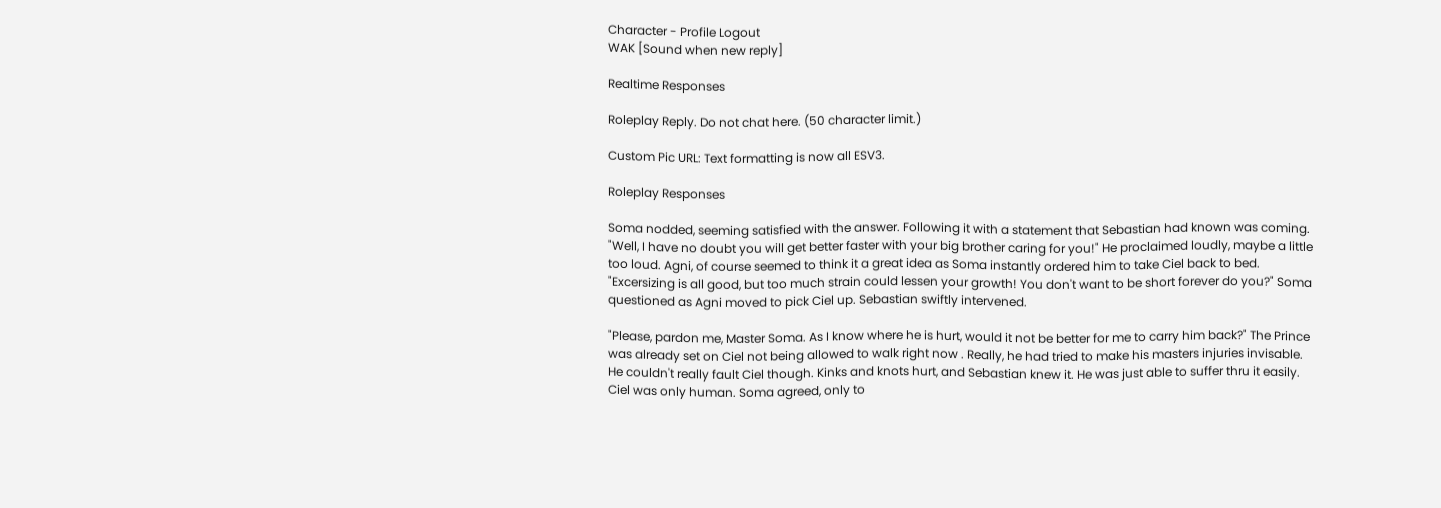Character - Profile Logout
WAK [Sound when new reply]

Realtime Responses

Roleplay Reply. Do not chat here. (50 character limit.)

Custom Pic URL: Text formatting is now all ESV3.

Roleplay Responses

Soma nodded, seeming satisfied with the answer. Following it with a statement that Sebastian had known was coming. "Well, I have no doubt you will get better faster with your big brother caring for you!" He proclaimed loudly, maybe a little too loud. Agni, of course seemed to think it a great idea as Soma instantly ordered him to take Ciel back to bed. "Excersizing is all good, but too much strain could lessen your growth! You don't want to be short forever do you?" Soma questioned as Agni moved to pick Ciel up. Sebastian swiftly intervened.

"Please, pardon me, Master Soma. As I know where he is hurt, would it not be better for me to carry him back?" The Prince was already set on Ciel not being allowed to walk right now . Really, he had tried to make his masters injuries invisable. He couldn't really fault Ciel though. Kinks and knots hurt, and Sebastian knew it. He was just able to suffer thru it easily. Ciel was only human. Soma agreed, only to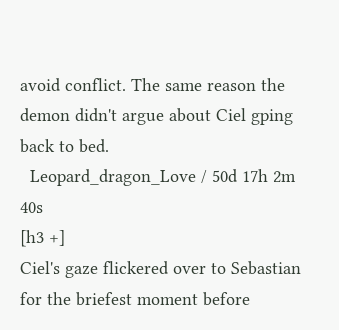avoid conflict. The same reason the demon didn't argue about Ciel gping back to bed.
  Leopard_dragon_Love / 50d 17h 2m 40s
[h3 +]
Ciel's gaze flickered over to Sebastian for the briefest moment before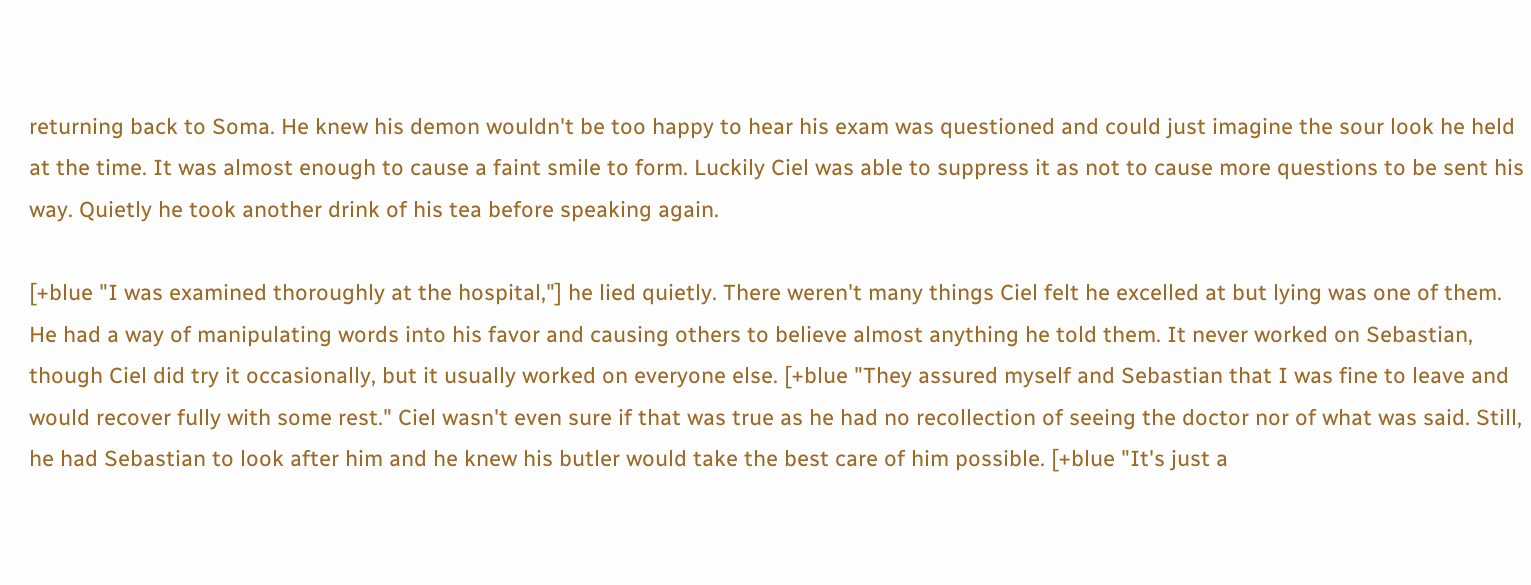returning back to Soma. He knew his demon wouldn't be too happy to hear his exam was questioned and could just imagine the sour look he held at the time. It was almost enough to cause a faint smile to form. Luckily Ciel was able to suppress it as not to cause more questions to be sent his way. Quietly he took another drink of his tea before speaking again.

[+blue "I was examined thoroughly at the hospital,"] he lied quietly. There weren't many things Ciel felt he excelled at but lying was one of them. He had a way of manipulating words into his favor and causing others to believe almost anything he told them. It never worked on Sebastian, though Ciel did try it occasionally, but it usually worked on everyone else. [+blue "They assured myself and Sebastian that I was fine to leave and would recover fully with some rest." Ciel wasn't even sure if that was true as he had no recollection of seeing the doctor nor of what was said. Still, he had Sebastian to look after him and he knew his butler would take the best care of him possible. [+blue "It's just a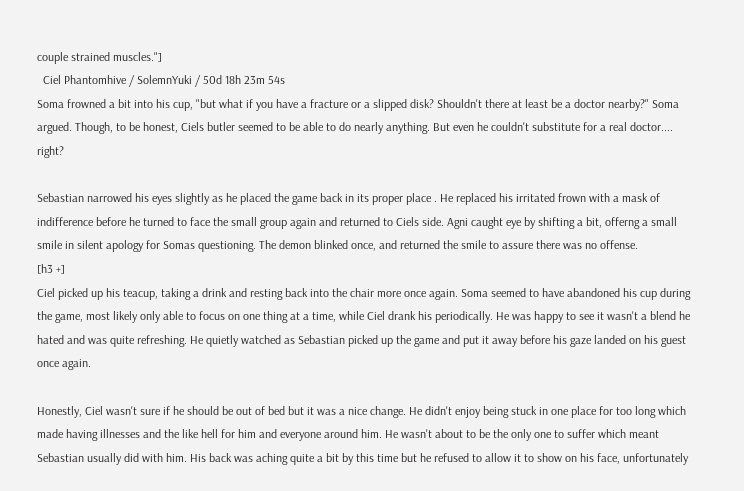couple strained muscles."]
  Ciel Phantomhive / SolemnYuki / 50d 18h 23m 54s
Soma frowned a bit into his cup, "but what if you have a fracture or a slipped disk? Shouldn't there at least be a doctor nearby?" Soma argued. Though, to be honest, Ciels butler seemed to be able to do nearly anything. But even he couldn't substitute for a real doctor.... right?

Sebastian narrowed his eyes slightly as he placed the game back in its proper place . He replaced his irritated frown with a mask of indifference before he turned to face the small group again and returned to Ciels side. Agni caught eye by shifting a bit, offerng a small smile in silent apology for Somas questioning. The demon blinked once, and returned the smile to assure there was no offense.
[h3 +]
Ciel picked up his teacup, taking a drink and resting back into the chair more once again. Soma seemed to have abandoned his cup during the game, most likely only able to focus on one thing at a time, while Ciel drank his periodically. He was happy to see it wasn't a blend he hated and was quite refreshing. He quietly watched as Sebastian picked up the game and put it away before his gaze landed on his guest once again.

Honestly, Ciel wasn't sure if he should be out of bed but it was a nice change. He didn't enjoy being stuck in one place for too long which made having illnesses and the like hell for him and everyone around him. He wasn't about to be the only one to suffer which meant Sebastian usually did with him. His back was aching quite a bit by this time but he refused to allow it to show on his face, unfortunately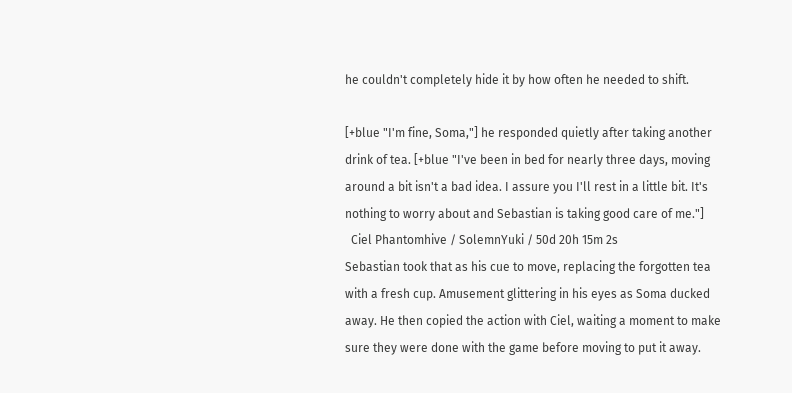he couldn't completely hide it by how often he needed to shift.

[+blue "I'm fine, Soma,"] he responded quietly after taking another drink of tea. [+blue "I've been in bed for nearly three days, moving around a bit isn't a bad idea. I assure you I'll rest in a little bit. It's nothing to worry about and Sebastian is taking good care of me."]
  Ciel Phantomhive / SolemnYuki / 50d 20h 15m 2s
Sebastian took that as his cue to move, replacing the forgotten tea with a fresh cup. Amusement glittering in his eyes as Soma ducked away. He then copied the action with Ciel, waiting a moment to make sure they were done with the game before moving to put it away.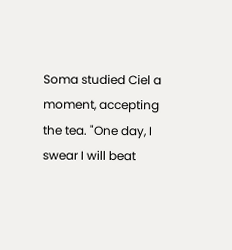Soma studied Ciel a moment, accepting the tea. "One day, I swear I will beat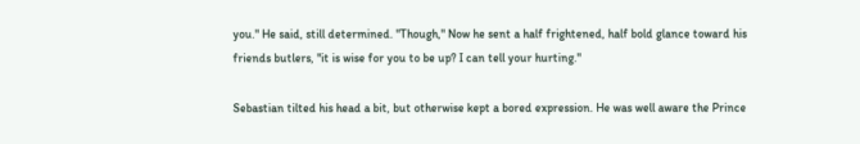you." He said, still determined. "Though," Now he sent a half frightened, half bold glance toward his friends butlers, "it is wise for you to be up? I can tell your hurting."

Sebastian tilted his head a bit, but otherwise kept a bored expression. He was well aware the Prince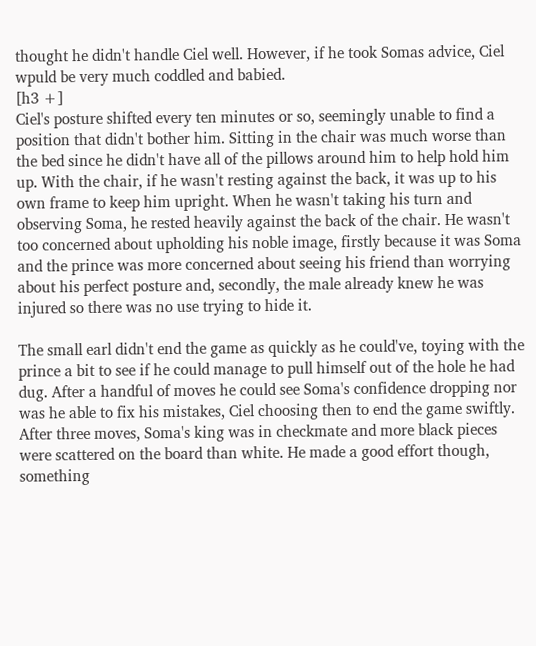thought he didn't handle Ciel well. However, if he took Somas advice, Ciel wpuld be very much coddled and babied.
[h3 +]
Ciel's posture shifted every ten minutes or so, seemingly unable to find a position that didn't bother him. Sitting in the chair was much worse than the bed since he didn't have all of the pillows around him to help hold him up. With the chair, if he wasn't resting against the back, it was up to his own frame to keep him upright. When he wasn't taking his turn and observing Soma, he rested heavily against the back of the chair. He wasn't too concerned about upholding his noble image, firstly because it was Soma and the prince was more concerned about seeing his friend than worrying about his perfect posture and, secondly, the male already knew he was injured so there was no use trying to hide it.

The small earl didn't end the game as quickly as he could've, toying with the prince a bit to see if he could manage to pull himself out of the hole he had dug. After a handful of moves he could see Soma's confidence dropping nor was he able to fix his mistakes, Ciel choosing then to end the game swiftly. After three moves, Soma's king was in checkmate and more black pieces were scattered on the board than white. He made a good effort though, something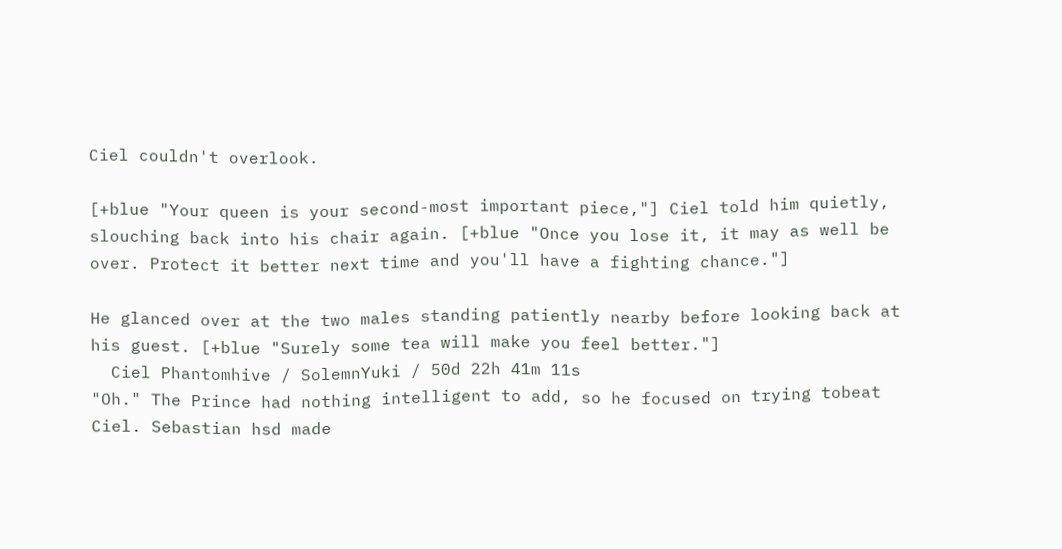Ciel couldn't overlook.

[+blue "Your queen is your second-most important piece,"] Ciel told him quietly, slouching back into his chair again. [+blue "Once you lose it, it may as well be over. Protect it better next time and you'll have a fighting chance."]

He glanced over at the two males standing patiently nearby before looking back at his guest. [+blue "Surely some tea will make you feel better."]
  Ciel Phantomhive / SolemnYuki / 50d 22h 41m 11s
"Oh." The Prince had nothing intelligent to add, so he focused on trying tobeat Ciel. Sebastian hsd made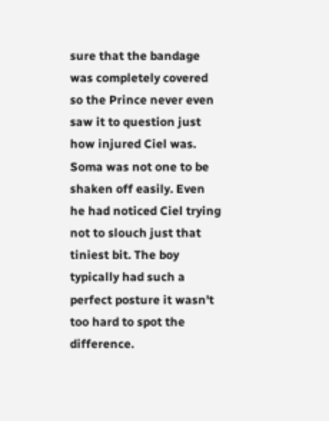sure that the bandage was completely covered so the Prince never even saw it to question just how injured Ciel was. Soma was not one to be shaken off easily. Even he had noticed Ciel trying not to slouch just that tiniest bit. The boy typically had such a perfect posture it wasn't too hard to spot the difference.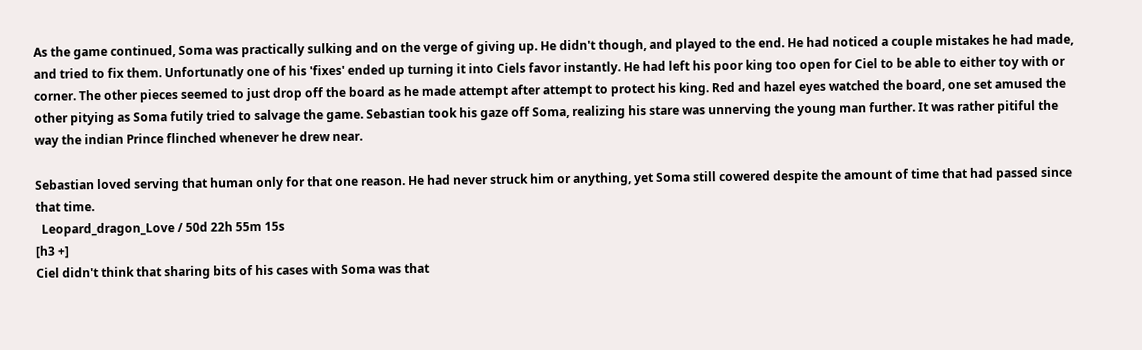As the game continued, Soma was practically sulking and on the verge of giving up. He didn't though, and played to the end. He had noticed a couple mistakes he had made, and tried to fix them. Unfortunatly one of his 'fixes' ended up turning it into Ciels favor instantly. He had left his poor king too open for Ciel to be able to either toy with or corner. The other pieces seemed to just drop off the board as he made attempt after attempt to protect his king. Red and hazel eyes watched the board, one set amused the other pitying as Soma futily tried to salvage the game. Sebastian took his gaze off Soma, realizing his stare was unnerving the young man further. It was rather pitiful the way the indian Prince flinched whenever he drew near.

Sebastian loved serving that human only for that one reason. He had never struck him or anything, yet Soma still cowered despite the amount of time that had passed since that time.
  Leopard_dragon_Love / 50d 22h 55m 15s
[h3 +]
Ciel didn't think that sharing bits of his cases with Soma was that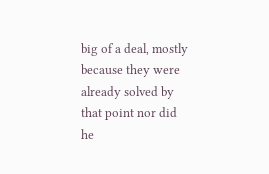big of a deal, mostly because they were already solved by that point nor did he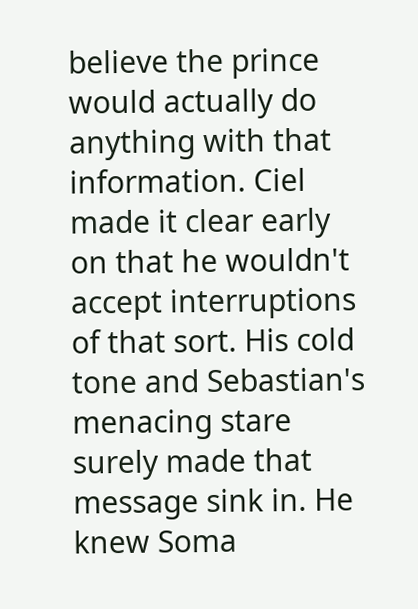believe the prince would actually do anything with that information. Ciel made it clear early on that he wouldn't accept interruptions of that sort. His cold tone and Sebastian's menacing stare surely made that message sink in. He knew Soma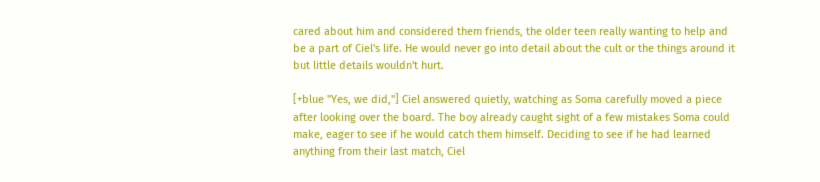cared about him and considered them friends, the older teen really wanting to help and be a part of Ciel's life. He would never go into detail about the cult or the things around it but little details wouldn't hurt.

[+blue "Yes, we did,"] Ciel answered quietly, watching as Soma carefully moved a piece after looking over the board. The boy already caught sight of a few mistakes Soma could make, eager to see if he would catch them himself. Deciding to see if he had learned anything from their last match, Ciel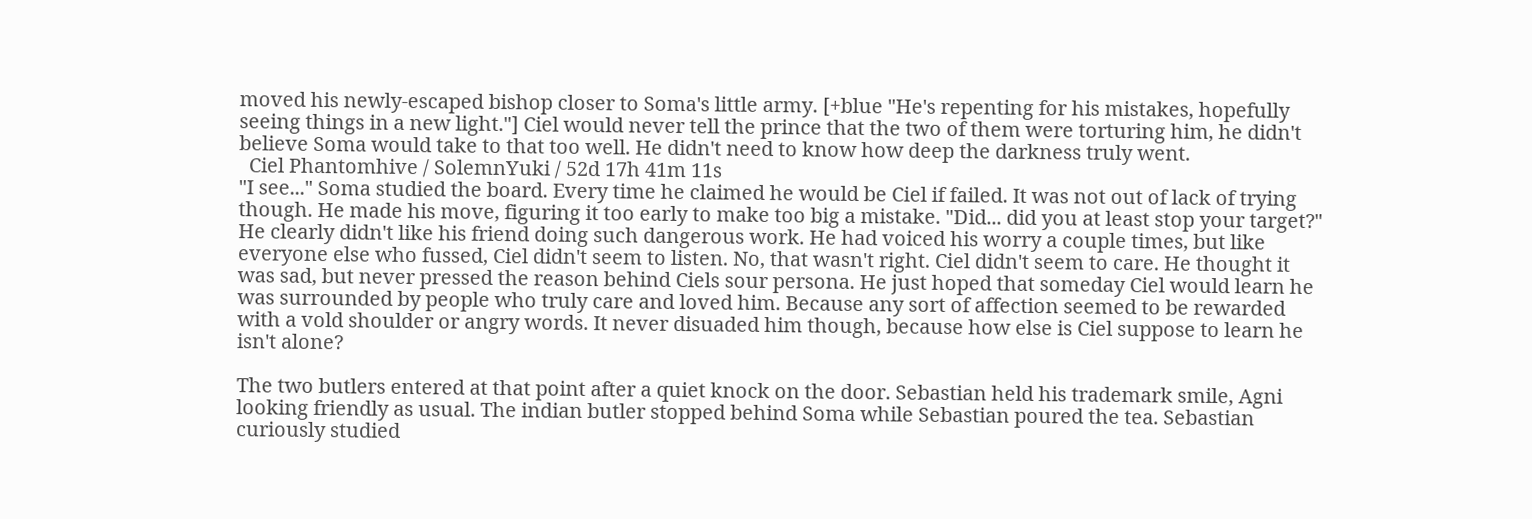moved his newly-escaped bishop closer to Soma's little army. [+blue "He's repenting for his mistakes, hopefully seeing things in a new light."] Ciel would never tell the prince that the two of them were torturing him, he didn't believe Soma would take to that too well. He didn't need to know how deep the darkness truly went.
  Ciel Phantomhive / SolemnYuki / 52d 17h 41m 11s
"I see..." Soma studied the board. Every time he claimed he would be Ciel if failed. It was not out of lack of trying though. He made his move, figuring it too early to make too big a mistake. "Did... did you at least stop your target?" He clearly didn't like his friend doing such dangerous work. He had voiced his worry a couple times, but like everyone else who fussed, Ciel didn't seem to listen. No, that wasn't right. Ciel didn't seem to care. He thought it was sad, but never pressed the reason behind Ciels sour persona. He just hoped that someday Ciel would learn he was surrounded by people who truly care and loved him. Because any sort of affection seemed to be rewarded with a vold shoulder or angry words. It never disuaded him though, because how else is Ciel suppose to learn he isn't alone?

The two butlers entered at that point after a quiet knock on the door. Sebastian held his trademark smile, Agni looking friendly as usual. The indian butler stopped behind Soma while Sebastian poured the tea. Sebastian curiously studied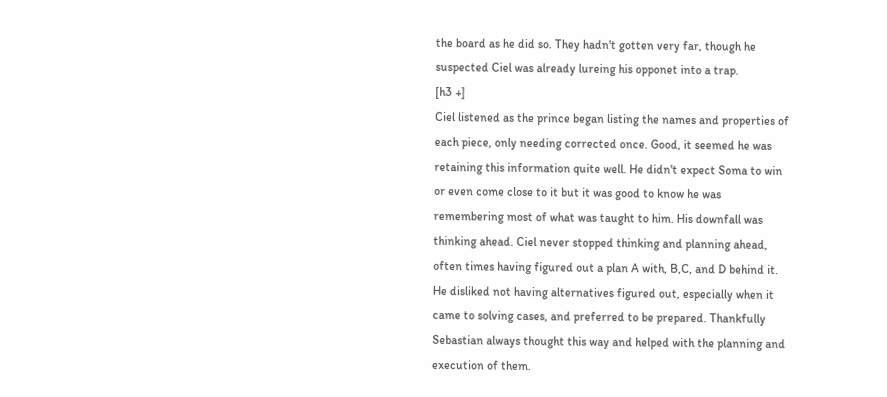the board as he did so. They hadn't gotten very far, though he suspected Ciel was already lureing his opponet into a trap.
[h3 +]
Ciel listened as the prince began listing the names and properties of each piece, only needing corrected once. Good, it seemed he was retaining this information quite well. He didn't expect Soma to win or even come close to it but it was good to know he was remembering most of what was taught to him. His downfall was thinking ahead. Ciel never stopped thinking and planning ahead, often times having figured out a plan A with, B,C, and D behind it. He disliked not having alternatives figured out, especially when it came to solving cases, and preferred to be prepared. Thankfully Sebastian always thought this way and helped with the planning and execution of them.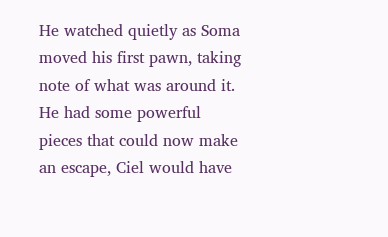He watched quietly as Soma moved his first pawn, taking note of what was around it. He had some powerful pieces that could now make an escape, Ciel would have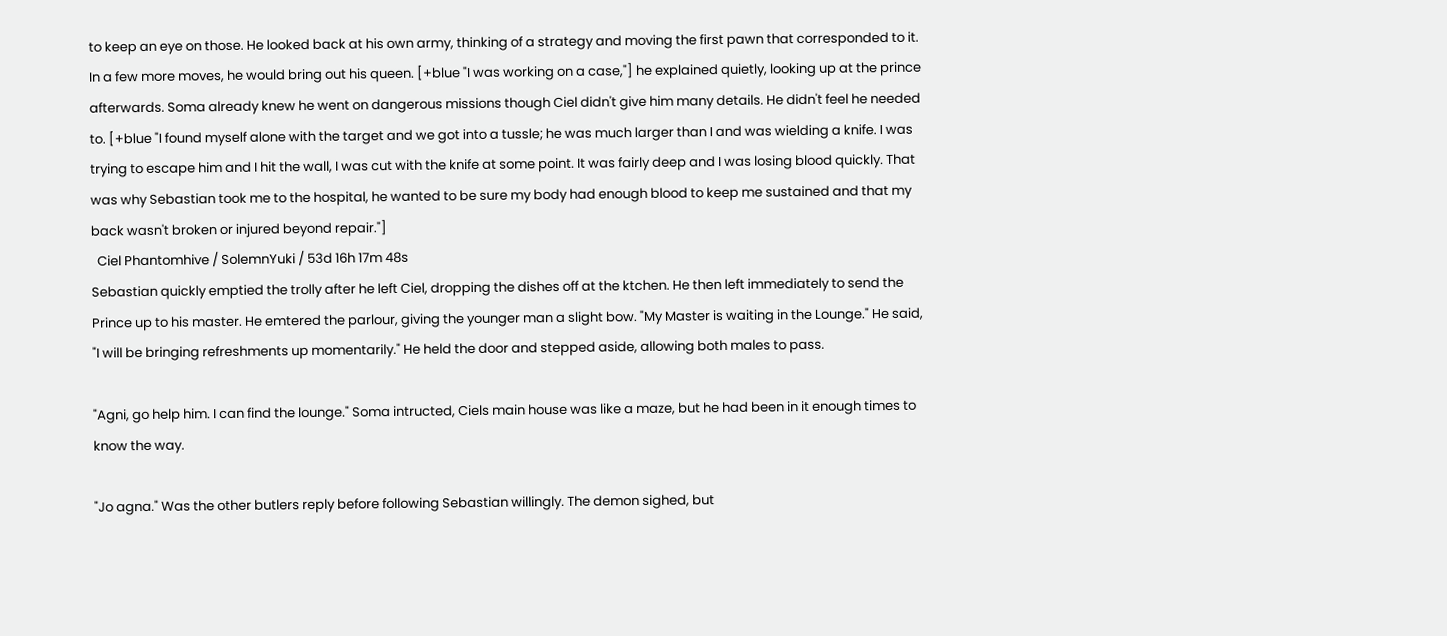to keep an eye on those. He looked back at his own army, thinking of a strategy and moving the first pawn that corresponded to it. In a few more moves, he would bring out his queen. [+blue "I was working on a case,"] he explained quietly, looking up at the prince afterwards. Soma already knew he went on dangerous missions though Ciel didn't give him many details. He didn't feel he needed to. [+blue "I found myself alone with the target and we got into a tussle; he was much larger than I and was wielding a knife. I was trying to escape him and I hit the wall, I was cut with the knife at some point. It was fairly deep and I was losing blood quickly. That was why Sebastian took me to the hospital, he wanted to be sure my body had enough blood to keep me sustained and that my back wasn't broken or injured beyond repair."]
  Ciel Phantomhive / SolemnYuki / 53d 16h 17m 48s
Sebastian quickly emptied the trolly after he left Ciel, dropping the dishes off at the ktchen. He then left immediately to send the Prince up to his master. He emtered the parlour, giving the younger man a slight bow. "My Master is waiting in the Lounge." He said, "I will be bringing refreshments up momentarily." He held the door and stepped aside, allowing both males to pass.

"Agni, go help him. I can find the lounge." Soma intructed, Ciels main house was like a maze, but he had been in it enough times to know the way.

"Jo agna." Was the other butlers reply before following Sebastian willingly. The demon sighed, but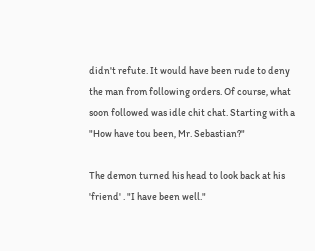didn't refute. It would have been rude to deny the man from following orders. Of course, what soon followed was idle chit chat. Starting with a "How have tou been, Mr. Sebastian?"

The demon turned his head to look back at his 'friend' . "I have been well."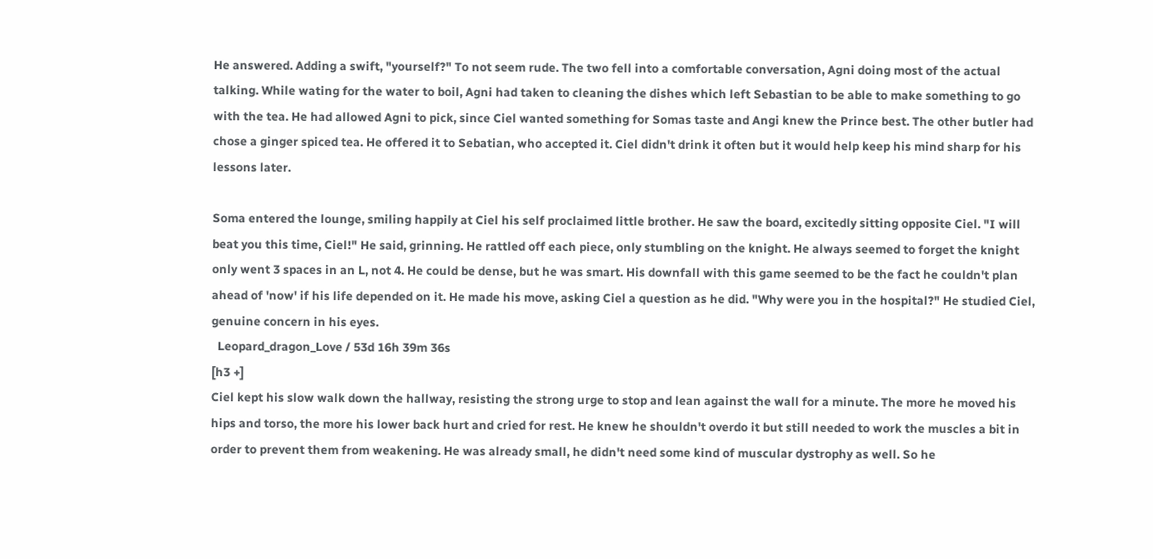He answered. Adding a swift, "yourself?" To not seem rude. The two fell into a comfortable conversation, Agni doing most of the actual talking. While wating for the water to boil, Agni had taken to cleaning the dishes which left Sebastian to be able to make something to go with the tea. He had allowed Agni to pick, since Ciel wanted something for Somas taste and Angi knew the Prince best. The other butler had chose a ginger spiced tea. He offered it to Sebatian, who accepted it. Ciel didn't drink it often but it would help keep his mind sharp for his lessons later.

Soma entered the lounge, smiling happily at Ciel his self proclaimed little brother. He saw the board, excitedly sitting opposite Ciel. "I will beat you this time, Ciel!" He said, grinning. He rattled off each piece, only stumbling on the knight. He always seemed to forget the knight only went 3 spaces in an L, not 4. He could be dense, but he was smart. His downfall with this game seemed to be the fact he couldn't plan ahead of 'now' if his life depended on it. He made his move, asking Ciel a question as he did. "Why were you in the hospital?" He studied Ciel, genuine concern in his eyes.
  Leopard_dragon_Love / 53d 16h 39m 36s
[h3 +]
Ciel kept his slow walk down the hallway, resisting the strong urge to stop and lean against the wall for a minute. The more he moved his hips and torso, the more his lower back hurt and cried for rest. He knew he shouldn't overdo it but still needed to work the muscles a bit in order to prevent them from weakening. He was already small, he didn't need some kind of muscular dystrophy as well. So he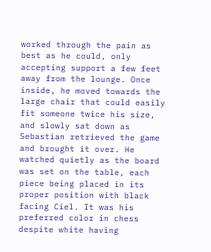worked through the pain as best as he could, only accepting support a few feet away from the lounge. Once inside, he moved towards the large chair that could easily fit someone twice his size, and slowly sat down as Sebastian retrieved the game and brought it over. He watched quietly as the board was set on the table, each piece being placed in its proper position with black facing Ciel. It was his preferred color in chess despite white having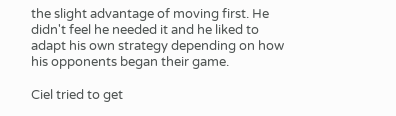the slight advantage of moving first. He didn't feel he needed it and he liked to adapt his own strategy depending on how his opponents began their game.

Ciel tried to get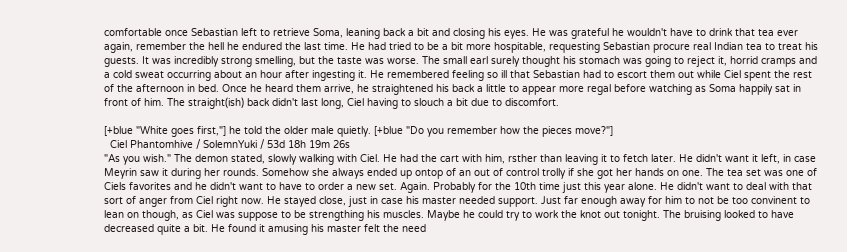comfortable once Sebastian left to retrieve Soma, leaning back a bit and closing his eyes. He was grateful he wouldn't have to drink that tea ever again, remember the hell he endured the last time. He had tried to be a bit more hospitable, requesting Sebastian procure real Indian tea to treat his guests. It was incredibly strong smelling, but the taste was worse. The small earl surely thought his stomach was going to reject it, horrid cramps and a cold sweat occurring about an hour after ingesting it. He remembered feeling so ill that Sebastian had to escort them out while Ciel spent the rest of the afternoon in bed. Once he heard them arrive, he straightened his back a little to appear more regal before watching as Soma happily sat in front of him. The straight(ish) back didn't last long, Ciel having to slouch a bit due to discomfort.

[+blue "White goes first,"] he told the older male quietly. [+blue "Do you remember how the pieces move?"]
  Ciel Phantomhive / SolemnYuki / 53d 18h 19m 26s
"As you wish." The demon stated, slowly walking with Ciel. He had the cart with him, rsther than leaving it to fetch later. He didn't want it left, in case Meyrin saw it during her rounds. Somehow she always ended up ontop of an out of control trolly if she got her hands on one. The tea set was one of Ciels favorites and he didn't want to have to order a new set. Again. Probably for the 10th time just this year alone. He didn't want to deal with that sort of anger from Ciel right now. He stayed close, just in case his master needed support. Just far enough away for him to not be too convinent to lean on though, as Ciel was suppose to be strengthing his muscles. Maybe he could try to work the knot out tonight. The bruising looked to have decreased quite a bit. He found it amusing his master felt the need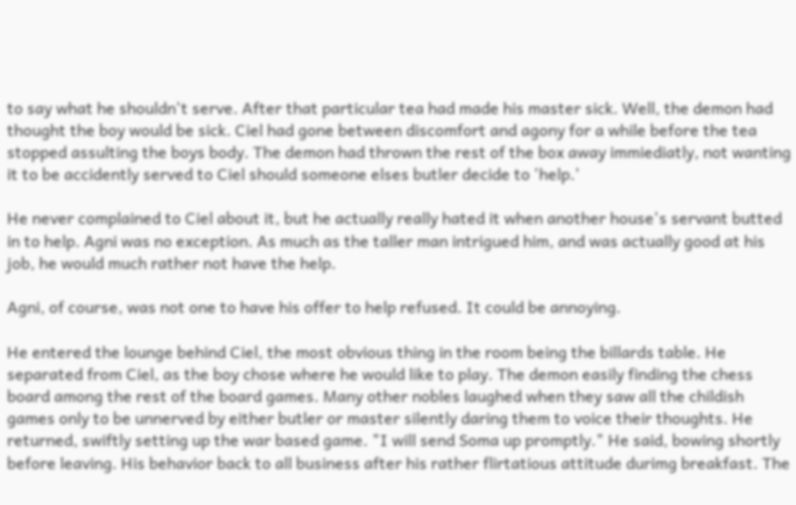to say what he shouldn't serve. After that particular tea had made his master sick. Well, the demon had thought the boy would be sick. Ciel had gone between discomfort and agony for a while before the tea stopped assulting the boys body. The demon had thrown the rest of the box away immiediatly, not wanting it to be accidently served to Ciel should someone elses butler decide to 'help.'

He never complained to Ciel about it, but he actually really hated it when another house's servant butted in to help. Agni was no exception. As much as the taller man intrigued him, and was actually good at his job, he would much rather not have the help.

Agni, of course, was not one to have his offer to help refused. It could be annoying.

He entered the lounge behind Ciel, the most obvious thing in the room being the billards table. He separated from Ciel, as the boy chose where he would like to play. The demon easily finding the chess board among the rest of the board games. Many other nobles laughed when they saw all the childish games only to be unnerved by either butler or master silently daring them to voice their thoughts. He returned, swiftly setting up the war based game. "I will send Soma up promptly." He said, bowing shortly before leaving. His behavior back to all business after his rather flirtatious attitude durimg breakfast. The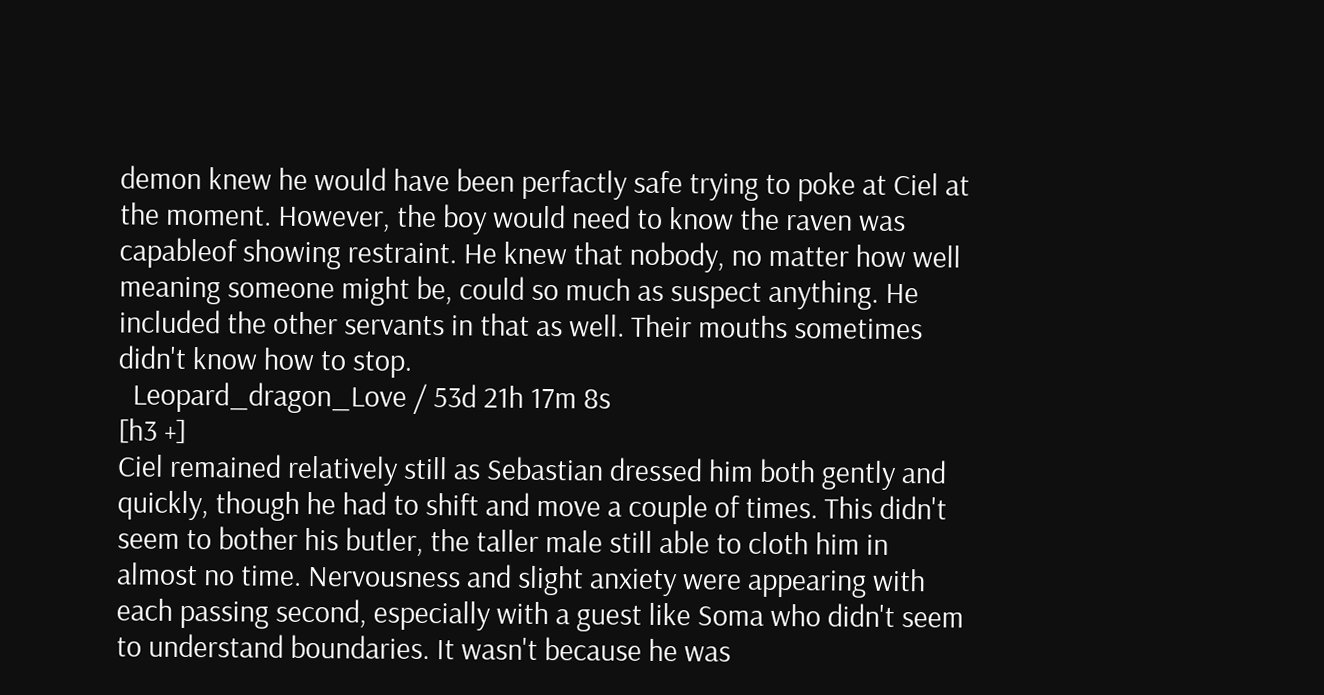demon knew he would have been perfactly safe trying to poke at Ciel at the moment. However, the boy would need to know the raven was capableof showing restraint. He knew that nobody, no matter how well meaning someone might be, could so much as suspect anything. He included the other servants in that as well. Their mouths sometimes didn't know how to stop.
  Leopard_dragon_Love / 53d 21h 17m 8s
[h3 +]
Ciel remained relatively still as Sebastian dressed him both gently and quickly, though he had to shift and move a couple of times. This didn't seem to bother his butler, the taller male still able to cloth him in almost no time. Nervousness and slight anxiety were appearing with each passing second, especially with a guest like Soma who didn't seem to understand boundaries. It wasn't because he was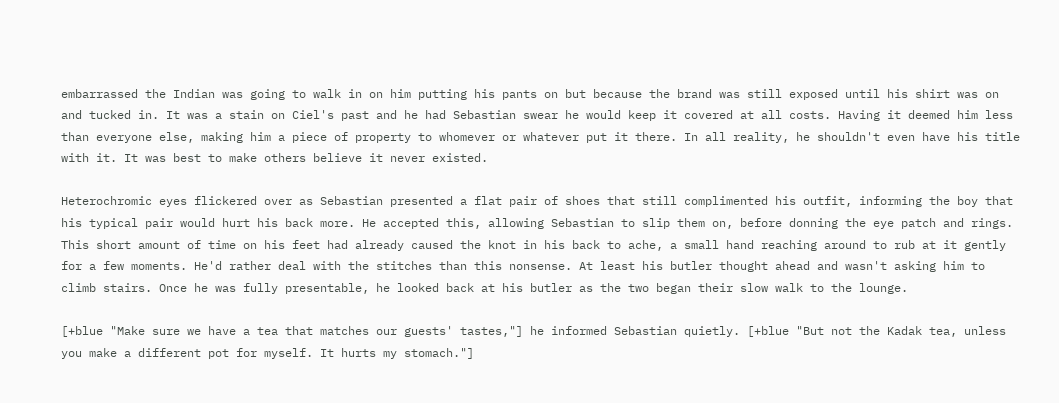embarrassed the Indian was going to walk in on him putting his pants on but because the brand was still exposed until his shirt was on and tucked in. It was a stain on Ciel's past and he had Sebastian swear he would keep it covered at all costs. Having it deemed him less than everyone else, making him a piece of property to whomever or whatever put it there. In all reality, he shouldn't even have his title with it. It was best to make others believe it never existed.

Heterochromic eyes flickered over as Sebastian presented a flat pair of shoes that still complimented his outfit, informing the boy that his typical pair would hurt his back more. He accepted this, allowing Sebastian to slip them on, before donning the eye patch and rings. This short amount of time on his feet had already caused the knot in his back to ache, a small hand reaching around to rub at it gently for a few moments. He'd rather deal with the stitches than this nonsense. At least his butler thought ahead and wasn't asking him to climb stairs. Once he was fully presentable, he looked back at his butler as the two began their slow walk to the lounge.

[+blue "Make sure we have a tea that matches our guests' tastes,"] he informed Sebastian quietly. [+blue "But not the Kadak tea, unless you make a different pot for myself. It hurts my stomach."]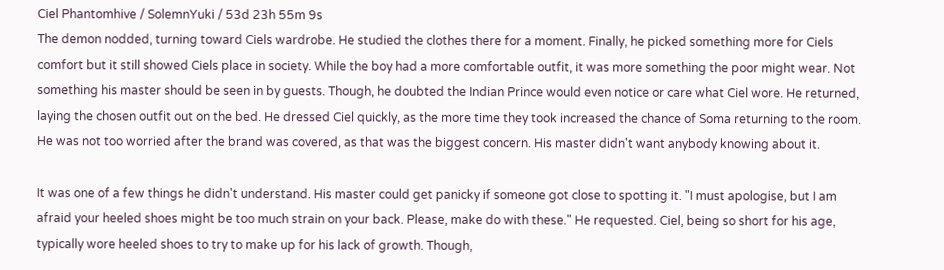Ciel Phantomhive / SolemnYuki / 53d 23h 55m 9s
The demon nodded, turning toward Ciels wardrobe. He studied the clothes there for a moment. Finally, he picked something more for Ciels comfort but it still showed Ciels place in society. While the boy had a more comfortable outfit, it was more something the poor might wear. Not something his master should be seen in by guests. Though, he doubted the Indian Prince would even notice or care what Ciel wore. He returned, laying the chosen outfit out on the bed. He dressed Ciel quickly, as the more time they took increased the chance of Soma returning to the room. He was not too worried after the brand was covered, as that was the biggest concern. His master didn't want anybody knowing about it.

It was one of a few things he didn't understand. His master could get panicky if someone got close to spotting it. "I must apologise, but I am afraid your heeled shoes might be too much strain on your back. Please, make do with these." He requested. Ciel, being so short for his age, typically wore heeled shoes to try to make up for his lack of growth. Though,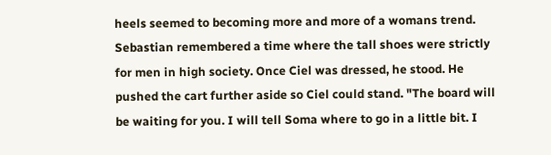heels seemed to becoming more and more of a womans trend. Sebastian remembered a time where the tall shoes were strictly for men in high society. Once Ciel was dressed, he stood. He pushed the cart further aside so Ciel could stand. "The board will be waiting for you. I will tell Soma where to go in a little bit. I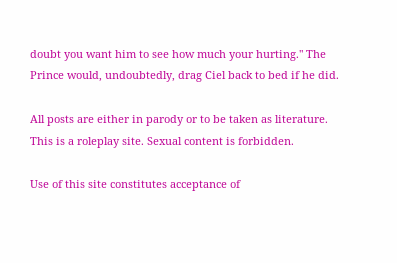doubt you want him to see how much your hurting." The Prince would, undoubtedly, drag Ciel back to bed if he did.

All posts are either in parody or to be taken as literature. This is a roleplay site. Sexual content is forbidden.

Use of this site constitutes acceptance of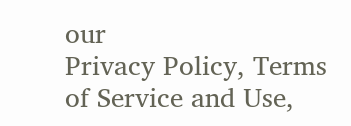our
Privacy Policy, Terms of Service and Use,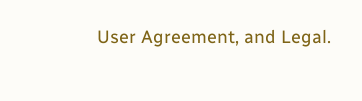User Agreement, and Legal.